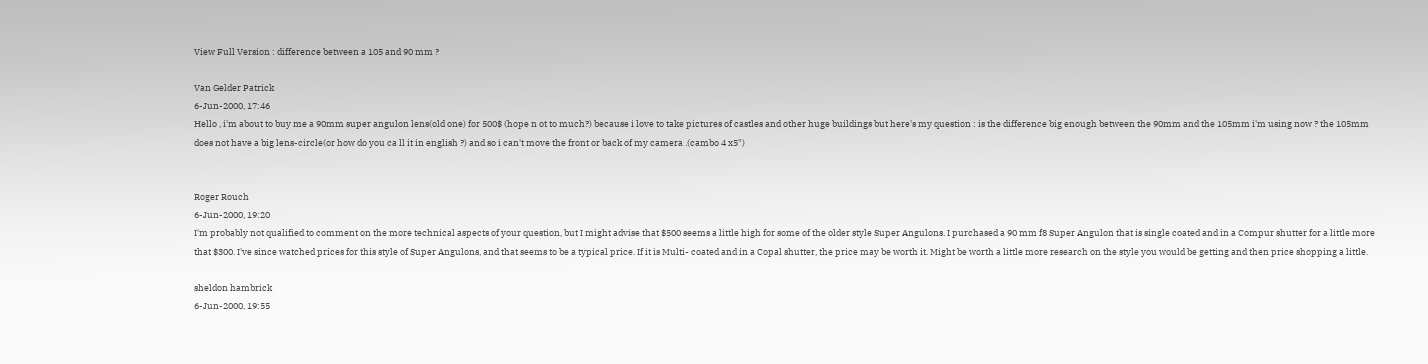View Full Version : difference between a 105 and 90 mm ?

Van Gelder Patrick
6-Jun-2000, 17:46
Hello , i'm about to buy me a 90mm super angulon lens(old one) for 500$ (hope n ot to much?) because i love to take pictures of castles and other huge buildings but here's my question : is the difference big enough between the 90mm and the 105mm i'm using now ? the 105mm does not have a big lens-circle(or how do you ca ll it in english ?) and so i can't move the front or back of my camera .(cambo 4 x5")


Roger Rouch
6-Jun-2000, 19:20
I'm probably not qualified to comment on the more technical aspects of your question, but I might advise that $500 seems a little high for some of the older style Super Angulons. I purchased a 90 mm f8 Super Angulon that is single coated and in a Compur shutter for a little more that $300. I've since watched prices for this style of Super Angulons, and that seems to be a typical price. If it is Multi- coated and in a Copal shutter, the price may be worth it. Might be worth a little more research on the style you would be getting and then price shopping a little.

sheldon hambrick
6-Jun-2000, 19:55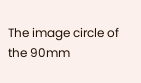The image circle of the 90mm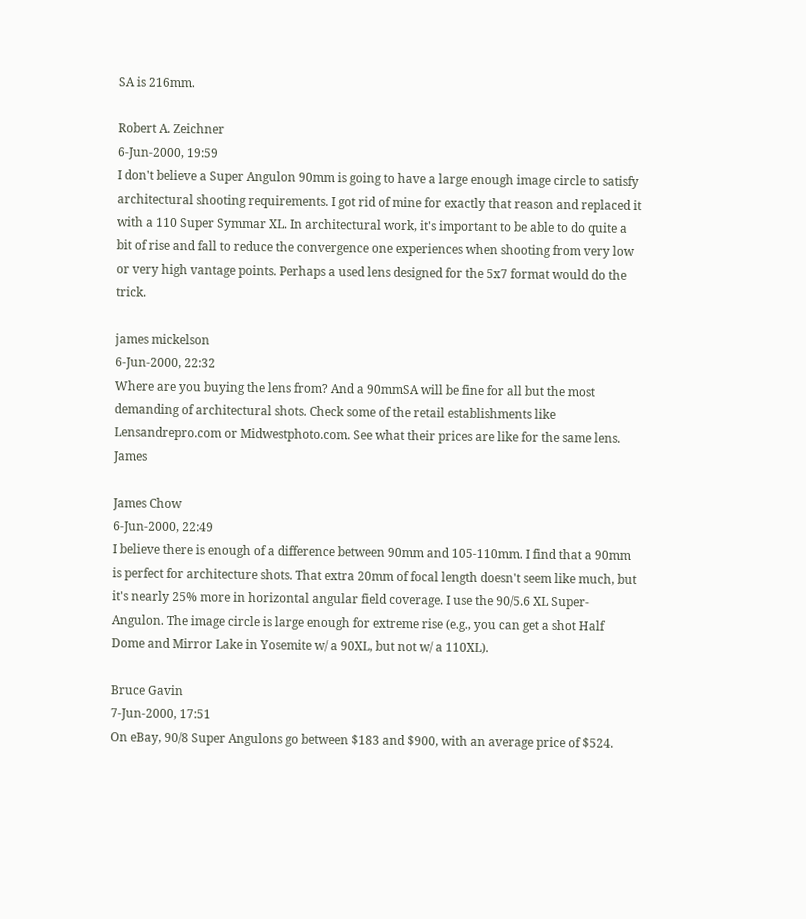SA is 216mm.

Robert A. Zeichner
6-Jun-2000, 19:59
I don't believe a Super Angulon 90mm is going to have a large enough image circle to satisfy architectural shooting requirements. I got rid of mine for exactly that reason and replaced it with a 110 Super Symmar XL. In architectural work, it's important to be able to do quite a bit of rise and fall to reduce the convergence one experiences when shooting from very low or very high vantage points. Perhaps a used lens designed for the 5x7 format would do the trick.

james mickelson
6-Jun-2000, 22:32
Where are you buying the lens from? And a 90mmSA will be fine for all but the most demanding of architectural shots. Check some of the retail establishments like Lensandrepro.com or Midwestphoto.com. See what their prices are like for the same lens. James

James Chow
6-Jun-2000, 22:49
I believe there is enough of a difference between 90mm and 105-110mm. I find that a 90mm is perfect for architecture shots. That extra 20mm of focal length doesn't seem like much, but it's nearly 25% more in horizontal angular field coverage. I use the 90/5.6 XL Super-Angulon. The image circle is large enough for extreme rise (e.g., you can get a shot Half Dome and Mirror Lake in Yosemite w/ a 90XL, but not w/ a 110XL).

Bruce Gavin
7-Jun-2000, 17:51
On eBay, 90/8 Super Angulons go between $183 and $900, with an average price of $524.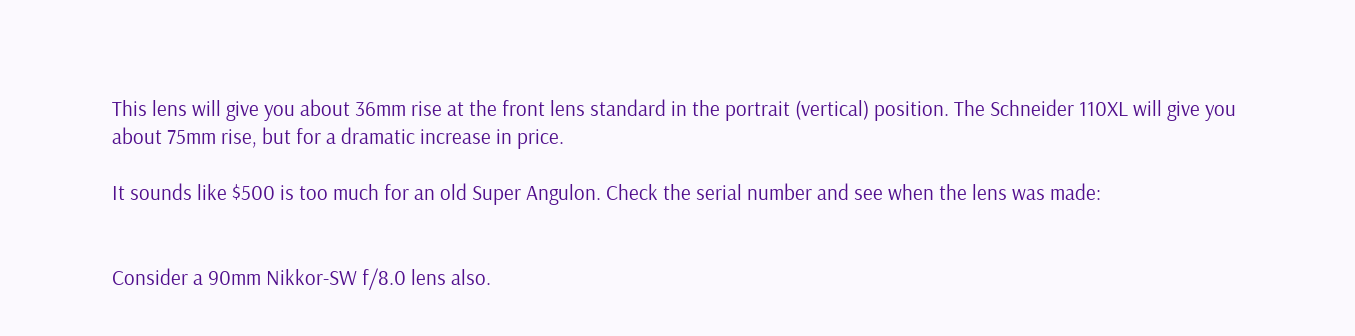This lens will give you about 36mm rise at the front lens standard in the portrait (vertical) position. The Schneider 110XL will give you about 75mm rise, but for a dramatic increase in price.

It sounds like $500 is too much for an old Super Angulon. Check the serial number and see when the lens was made:


Consider a 90mm Nikkor-SW f/8.0 lens also.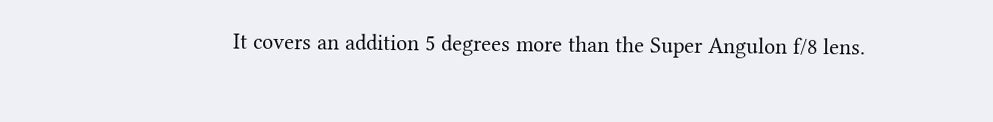It covers an addition 5 degrees more than the Super Angulon f/8 lens.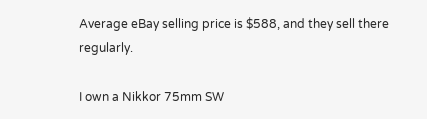Average eBay selling price is $588, and they sell there regularly.

I own a Nikkor 75mm SW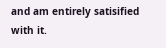and am entirely satisified with it.